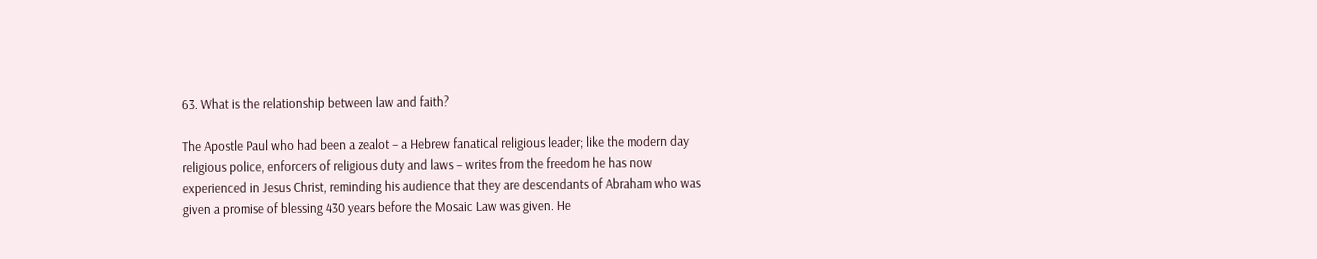63. What is the relationship between law and faith?

The Apostle Paul who had been a zealot – a Hebrew fanatical religious leader; like the modern day religious police, enforcers of religious duty and laws – writes from the freedom he has now experienced in Jesus Christ, reminding his audience that they are descendants of Abraham who was given a promise of blessing 430 years before the Mosaic Law was given. He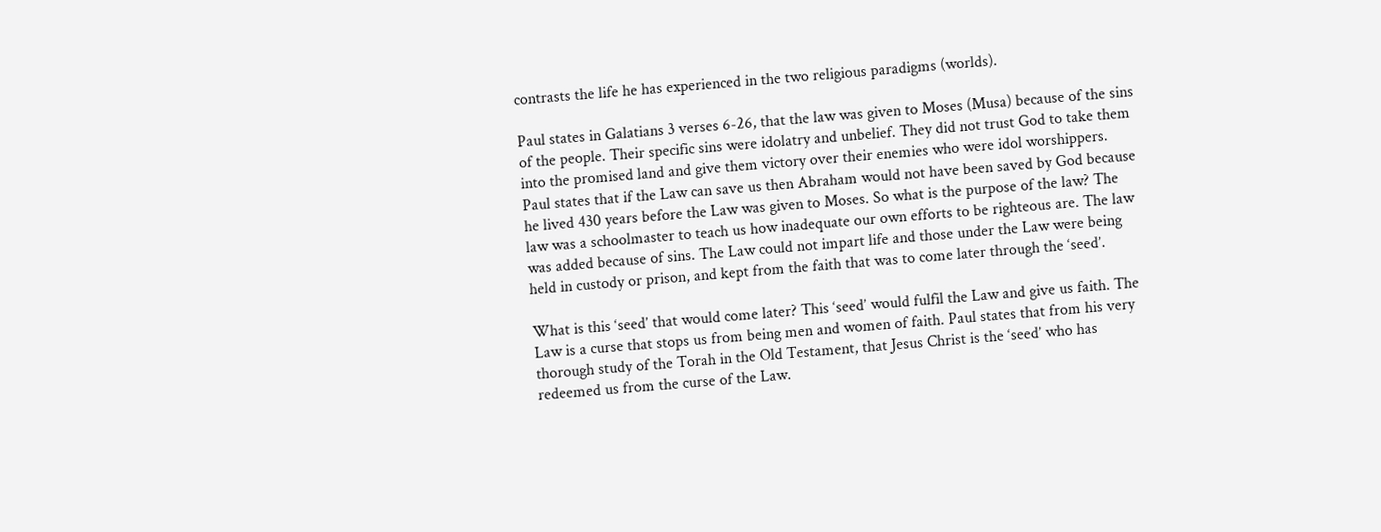contrasts the life he has experienced in the two religious paradigms (worlds).

Paul states in Galatians 3 verses 6-26, that the law was given to Moses (Musa) because of the sins of the people. Their specific sins were idolatry and unbelief. They did not trust God to take them into the promised land and give them victory over their enemies who were idol worshippers. Paul states that if the Law can save us then Abraham would not have been saved by God because he lived 430 years before the Law was given to Moses. So what is the purpose of the law? The law was a schoolmaster to teach us how inadequate our own efforts to be righteous are. The law was added because of sins. The Law could not impart life and those under the Law were being held in custody or prison, and kept from the faith that was to come later through the ‘seed’.

What is this ‘seed’ that would come later? This ‘seed’ would fulfil the Law and give us faith. The Law is a curse that stops us from being men and women of faith. Paul states that from his very thorough study of the Torah in the Old Testament, that Jesus Christ is the ‘seed’ who has redeemed us from the curse of the Law.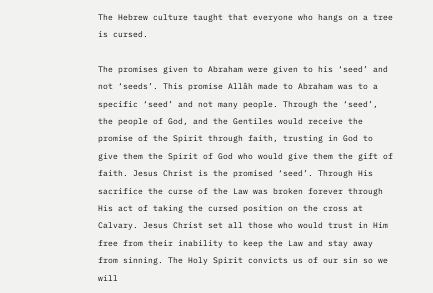The Hebrew culture taught that everyone who hangs on a tree is cursed.

The promises given to Abraham were given to his ‘seed’ and not ‘seeds’. This promise Allâh made to Abraham was to a specific ‘seed’ and not many people. Through the ‘seed’, the people of God, and the Gentiles would receive the promise of the Spirit through faith, trusting in God to give them the Spirit of God who would give them the gift of faith. Jesus Christ is the promised ‘seed’. Through His sacrifice the curse of the Law was broken forever through His act of taking the cursed position on the cross at Calvary. Jesus Christ set all those who would trust in Him free from their inability to keep the Law and stay away from sinning. The Holy Spirit convicts us of our sin so we will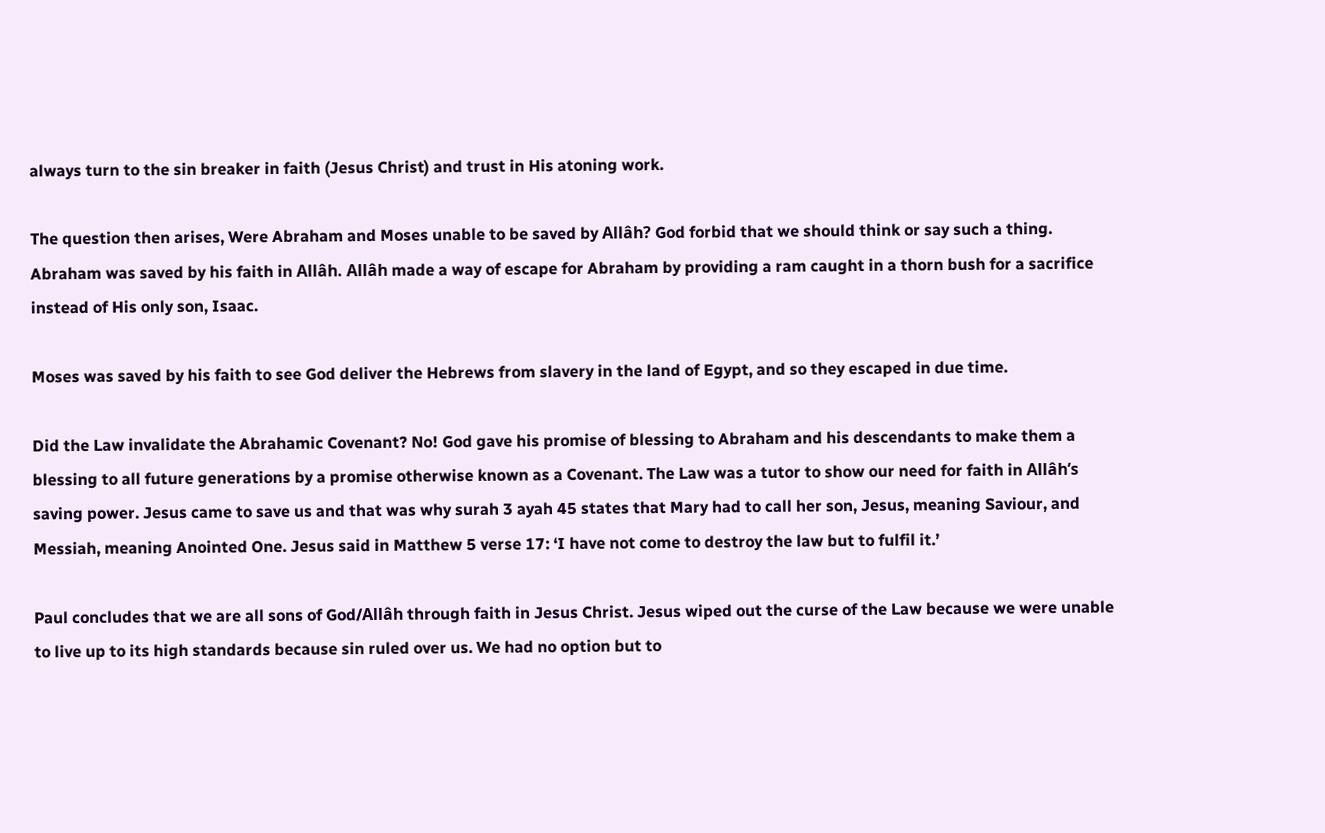always turn to the sin breaker in faith (Jesus Christ) and trust in His atoning work.

The question then arises, Were Abraham and Moses unable to be saved by Allâh? God forbid that we should think or say such a thing. Abraham was saved by his faith in Allâh. Allâh made a way of escape for Abraham by providing a ram caught in a thorn bush for a sacrifice instead of His only son, Isaac.

Moses was saved by his faith to see God deliver the Hebrews from slavery in the land of Egypt, and so they escaped in due time.

Did the Law invalidate the Abrahamic Covenant? No! God gave his promise of blessing to Abraham and his descendants to make them a blessing to all future generations by a promise otherwise known as a Covenant. The Law was a tutor to show our need for faith in Allâh’s saving power. Jesus came to save us and that was why surah 3 ayah 45 states that Mary had to call her son, Jesus, meaning Saviour, and Messiah, meaning Anointed One. Jesus said in Matthew 5 verse 17: ‘I have not come to destroy the law but to fulfil it.’

Paul concludes that we are all sons of God/Allâh through faith in Jesus Christ. Jesus wiped out the curse of the Law because we were unable to live up to its high standards because sin ruled over us. We had no option but to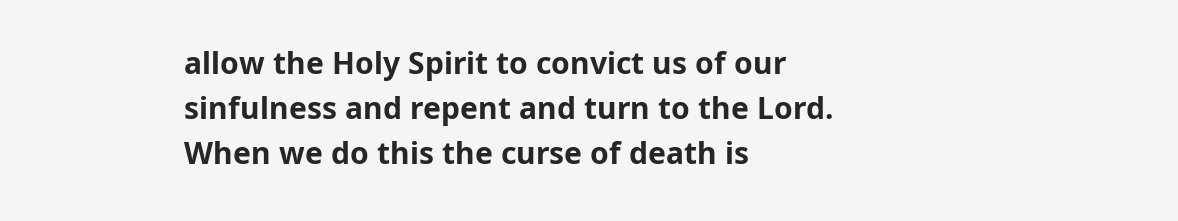allow the Holy Spirit to convict us of our sinfulness and repent and turn to the Lord. When we do this the curse of death is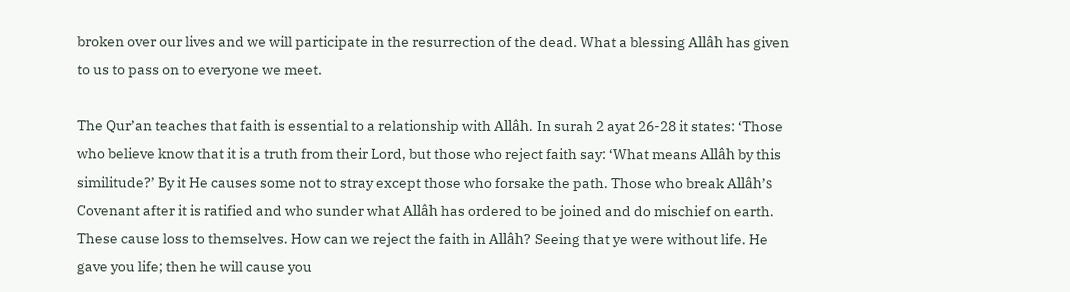broken over our lives and we will participate in the resurrection of the dead. What a blessing Allâh has given to us to pass on to everyone we meet.

The Qur’an teaches that faith is essential to a relationship with Allâh. In surah 2 ayat 26-28 it states: ‘Those who believe know that it is a truth from their Lord, but those who reject faith say: ‘What means Allâh by this similitude?’ By it He causes some not to stray except those who forsake the path. Those who break Allâh’s Covenant after it is ratified and who sunder what Allâh has ordered to be joined and do mischief on earth. These cause loss to themselves. How can we reject the faith in Allâh? Seeing that ye were without life. He gave you life; then he will cause you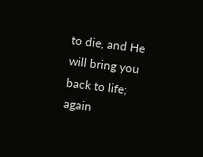to die, and He will bring you back to life; again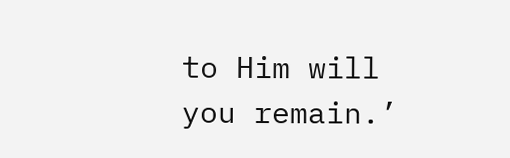to Him will you remain.’